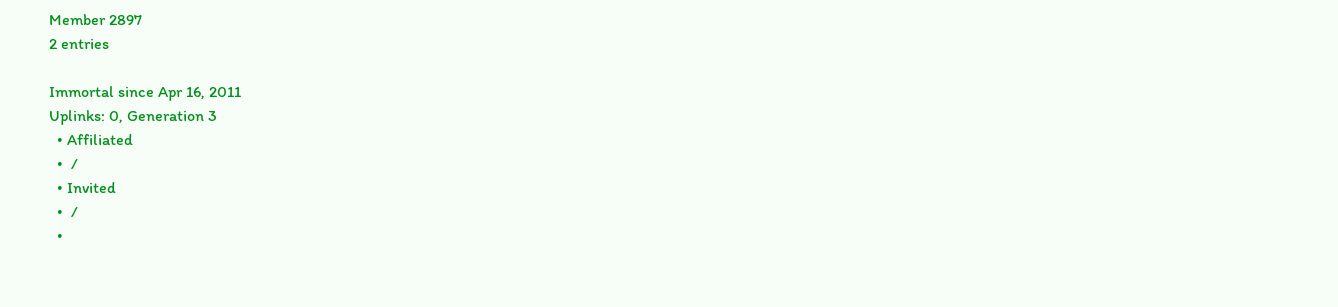Member 2897
2 entries

Immortal since Apr 16, 2011
Uplinks: 0, Generation 3
  • Affiliated
  •  /
  • Invited
  •  /
  •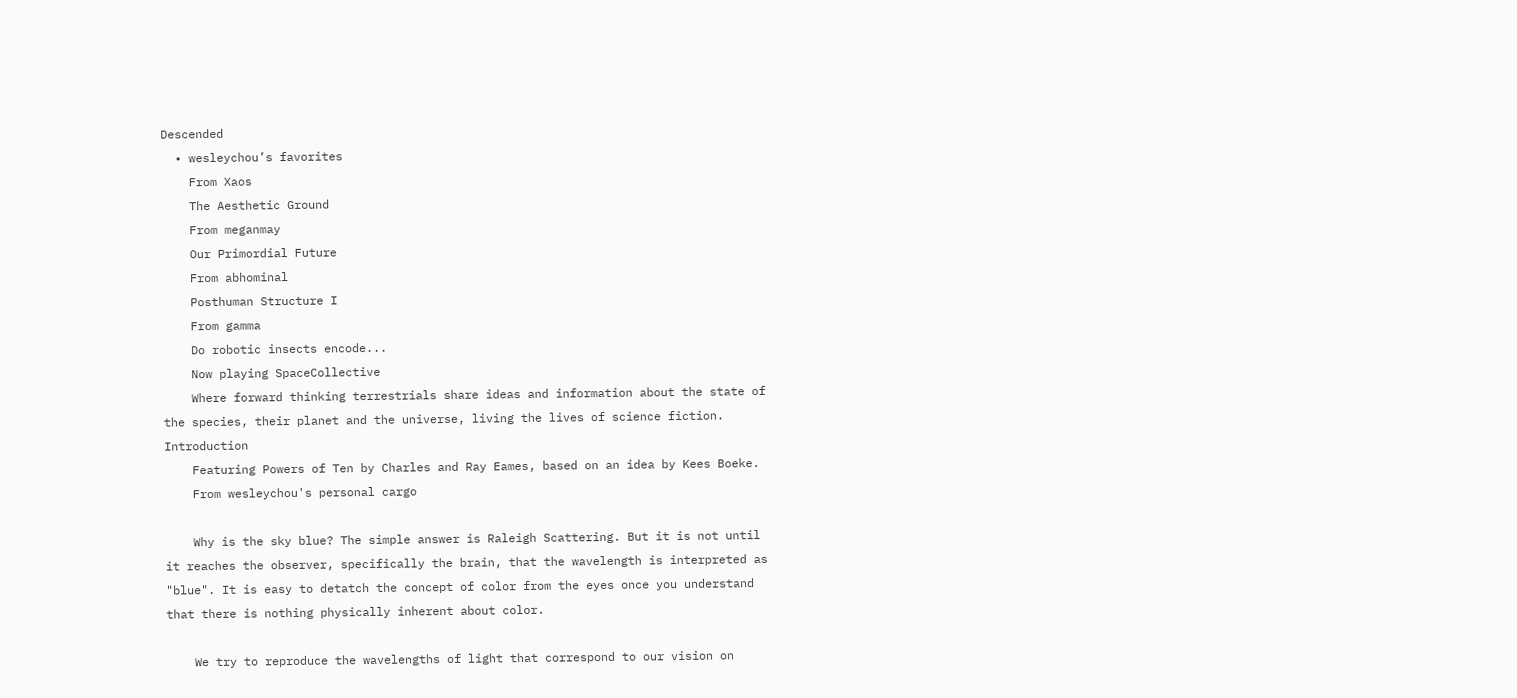Descended
  • wesleychou’s favorites
    From Xaos
    The Aesthetic Ground
    From meganmay
    Our Primordial Future
    From abhominal
    Posthuman Structure I
    From gamma
    Do robotic insects encode...
    Now playing SpaceCollective
    Where forward thinking terrestrials share ideas and information about the state of the species, their planet and the universe, living the lives of science fiction. Introduction
    Featuring Powers of Ten by Charles and Ray Eames, based on an idea by Kees Boeke.
    From wesleychou's personal cargo

    Why is the sky blue? The simple answer is Raleigh Scattering. But it is not until it reaches the observer, specifically the brain, that the wavelength is interpreted as "blue". It is easy to detatch the concept of color from the eyes once you understand that there is nothing physically inherent about color.

    We try to reproduce the wavelengths of light that correspond to our vision on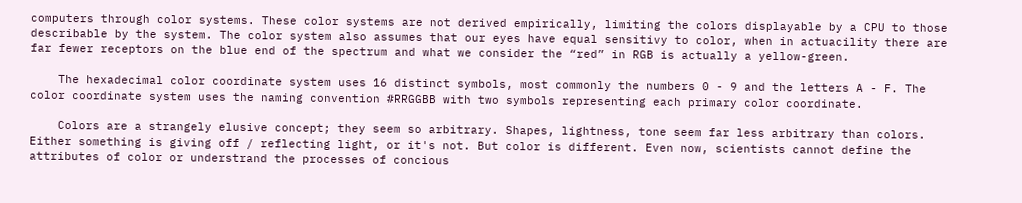computers through color systems. These color systems are not derived empirically, limiting the colors displayable by a CPU to those describable by the system. The color system also assumes that our eyes have equal sensitivy to color, when in actuacility there are far fewer receptors on the blue end of the spectrum and what we consider the “red” in RGB is actually a yellow-green.

    The hexadecimal color coordinate system uses 16 distinct symbols, most commonly the numbers 0 - 9 and the letters A - F. The color coordinate system uses the naming convention #RRGGBB with two symbols representing each primary color coordinate.

    Colors are a strangely elusive concept; they seem so arbitrary. Shapes, lightness, tone seem far less arbitrary than colors. Either something is giving off / reflecting light, or it's not. But color is different. Even now, scientists cannot define the attributes of color or understrand the processes of concious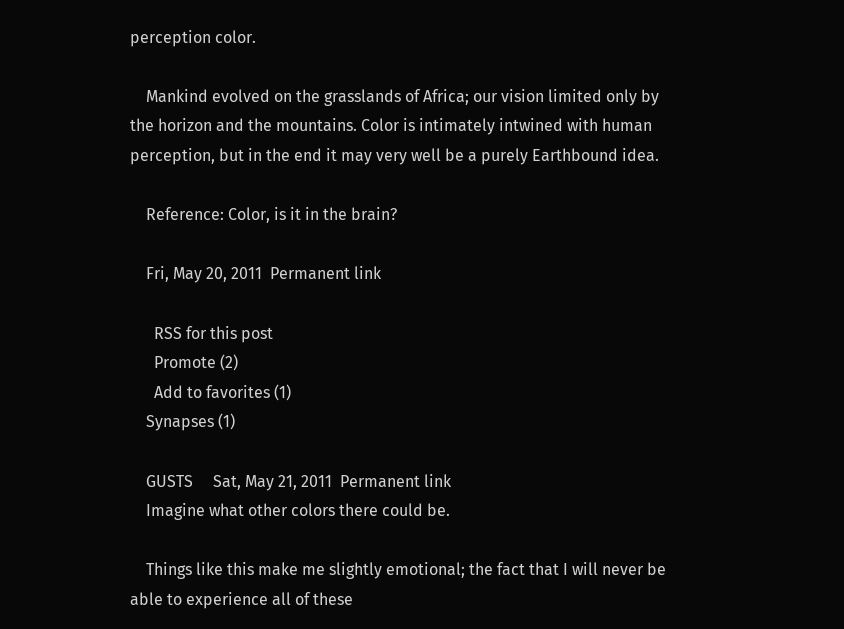perception color.

    Mankind evolved on the grasslands of Africa; our vision limited only by the horizon and the mountains. Color is intimately intwined with human perception, but in the end it may very well be a purely Earthbound idea.

    Reference: Color, is it in the brain?

    Fri, May 20, 2011  Permanent link

      RSS for this post
      Promote (2)
      Add to favorites (1)
    Synapses (1)

    GUSTS     Sat, May 21, 2011  Permanent link
    Imagine what other colors there could be.

    Things like this make me slightly emotional; the fact that I will never be able to experience all of these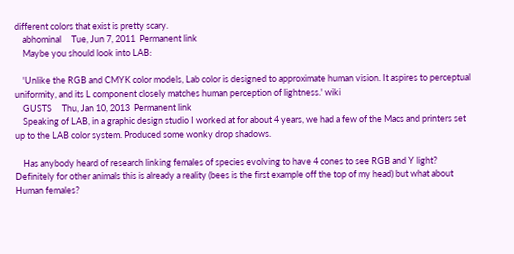different colors that exist is pretty scary.
    abhominal     Tue, Jun 7, 2011  Permanent link
    Maybe you should look into LAB:

    'Unlike the RGB and CMYK color models, Lab color is designed to approximate human vision. It aspires to perceptual uniformity, and its L component closely matches human perception of lightness.' wiki
    GUSTS     Thu, Jan 10, 2013  Permanent link
    Speaking of LAB, in a graphic design studio I worked at for about 4 years, we had a few of the Macs and printers set up to the LAB color system. Produced some wonky drop shadows.

    Has anybody heard of research linking females of species evolving to have 4 cones to see RGB and Y light? Definitely for other animals this is already a reality (bees is the first example off the top of my head) but what about Human females?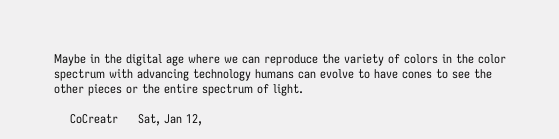Maybe in the digital age where we can reproduce the variety of colors in the color spectrum with advancing technology humans can evolve to have cones to see the other pieces or the entire spectrum of light.

    CoCreatr     Sat, Jan 12,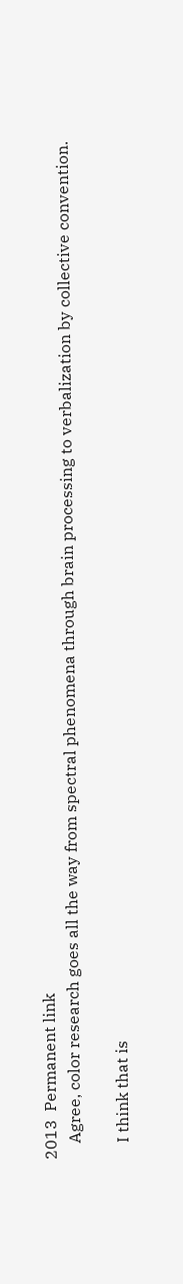2013  Permanent link
    Agree, color research goes all the way from spectral phenomena through brain processing to verbalization by collective convention.

    I think that is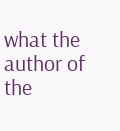what the author of the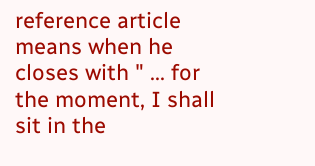reference article means when he closes with " ... for the moment, I shall sit in the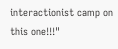interactionist camp on this one!!!"